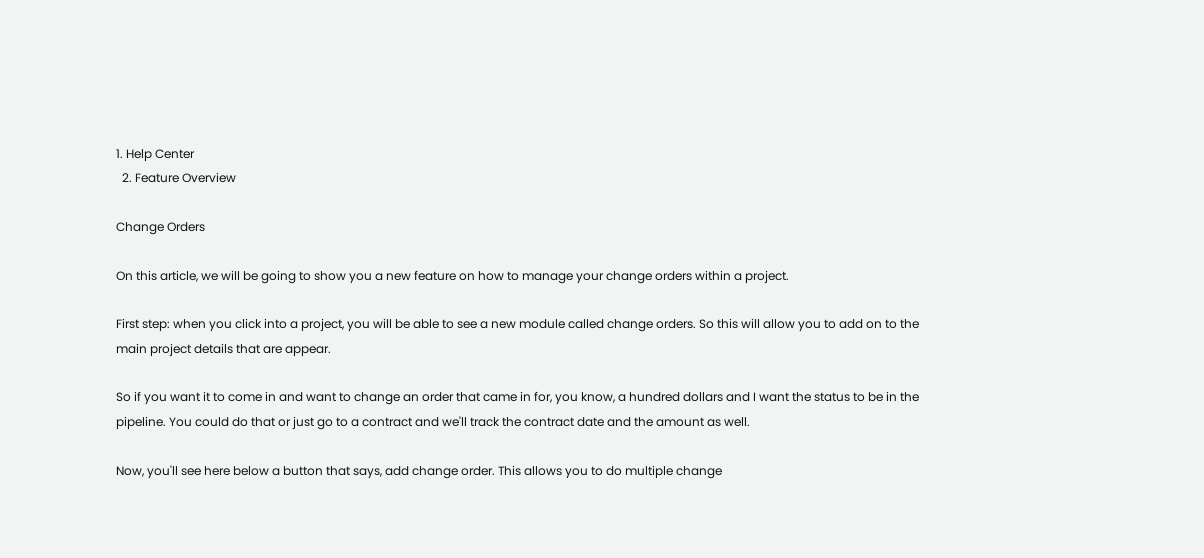1. Help Center
  2. Feature Overview

Change Orders

On this article, we will be going to show you a new feature on how to manage your change orders within a project.

First step: when you click into a project, you will be able to see a new module called change orders. So this will allow you to add on to the main project details that are appear.

So if you want it to come in and want to change an order that came in for, you know, a hundred dollars and I want the status to be in the pipeline. You could do that or just go to a contract and we'll track the contract date and the amount as well.

Now, you'll see here below a button that says, add change order. This allows you to do multiple change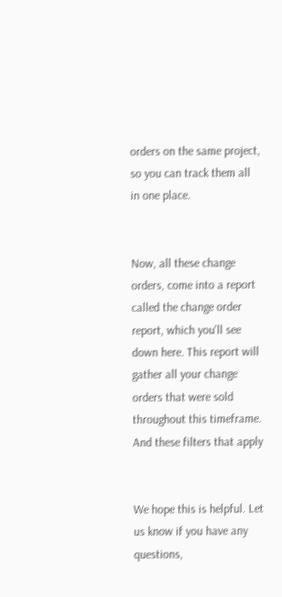orders on the same project, so you can track them all in one place.


Now, all these change orders, come into a report called the change order report, which you'll see down here. This report will gather all your change orders that were sold throughout this timeframe. And these filters that apply


We hope this is helpful. Let us know if you have any questions,